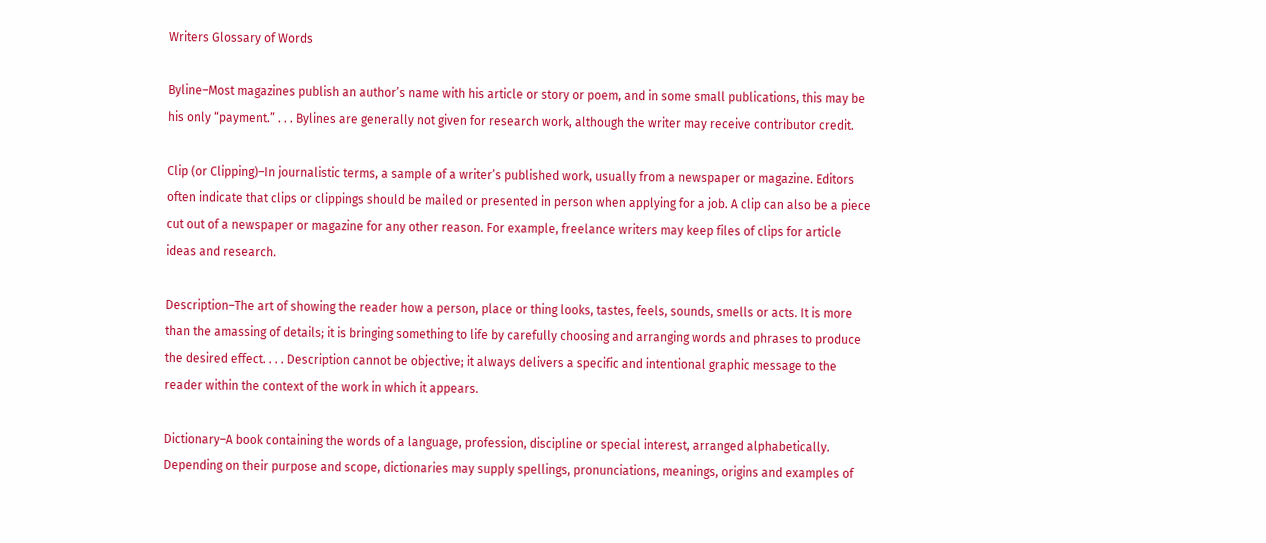Writers Glossary of Words

Byline–Most magazines publish an author’s name with his article or story or poem, and in some small publications, this may be his only “payment.” . . . Bylines are generally not given for research work, although the writer may receive contributor credit.

Clip (or Clipping)–In journalistic terms, a sample of a writer’s published work, usually from a newspaper or magazine. Editors often indicate that clips or clippings should be mailed or presented in person when applying for a job. A clip can also be a piece cut out of a newspaper or magazine for any other reason. For example, freelance writers may keep files of clips for article ideas and research.

Description–The art of showing the reader how a person, place or thing looks, tastes, feels, sounds, smells or acts. It is more than the amassing of details; it is bringing something to life by carefully choosing and arranging words and phrases to produce the desired effect. . . . Description cannot be objective; it always delivers a specific and intentional graphic message to the reader within the context of the work in which it appears.

Dictionary–A book containing the words of a language, profession, discipline or special interest, arranged alphabetically. Depending on their purpose and scope, dictionaries may supply spellings, pronunciations, meanings, origins and examples of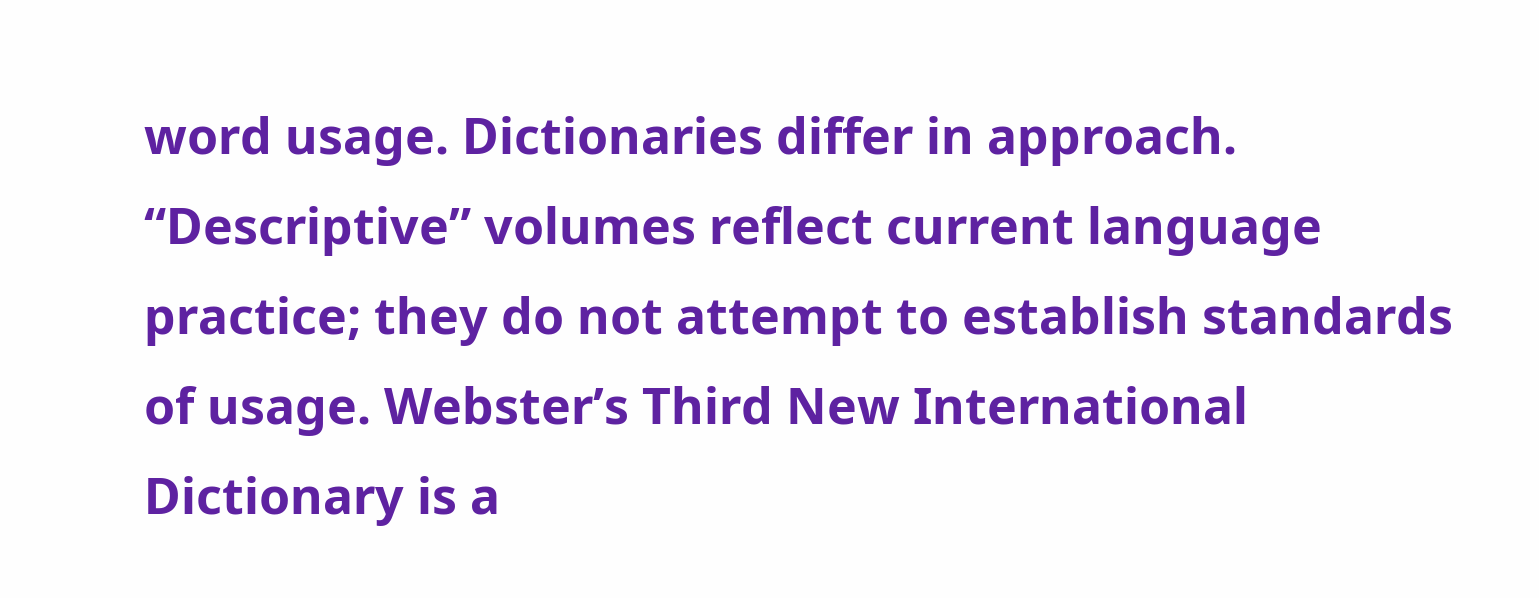word usage. Dictionaries differ in approach. “Descriptive” volumes reflect current language practice; they do not attempt to establish standards of usage. Webster’s Third New International Dictionary is a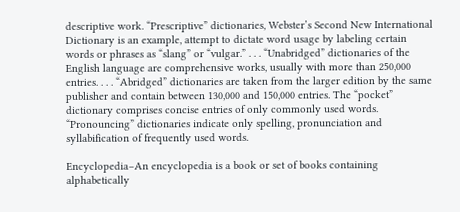descriptive work. “Prescriptive” dictionaries, Webster’s Second New International Dictionary is an example, attempt to dictate word usage by labeling certain words or phrases as “slang” or “vulgar.” . . . “Unabridged” dictionaries of the English language are comprehensive works, usually with more than 250,000 entries. . . . “Abridged” dictionaries are taken from the larger edition by the same publisher and contain between 130,000 and 150,000 entries. The “pocket” dictionary comprises concise entries of only commonly used words. “Pronouncing” dictionaries indicate only spelling, pronunciation and syllabification of frequently used words.

Encyclopedia–An encyclopedia is a book or set of books containing alphabetically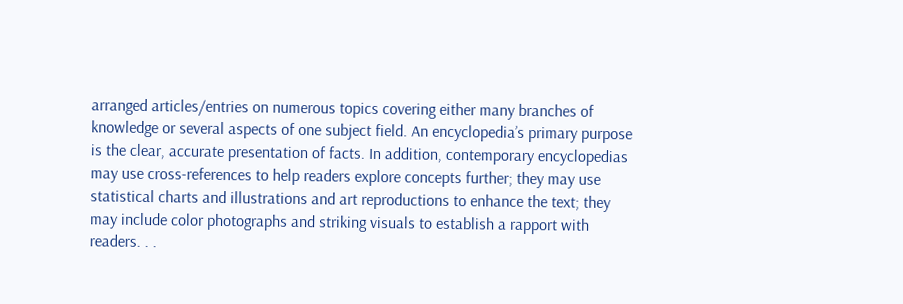arranged articles/entries on numerous topics covering either many branches of knowledge or several aspects of one subject field. An encyclopedia’s primary purpose is the clear, accurate presentation of facts. In addition, contemporary encyclopedias may use cross-references to help readers explore concepts further; they may use statistical charts and illustrations and art reproductions to enhance the text; they may include color photographs and striking visuals to establish a rapport with readers. . .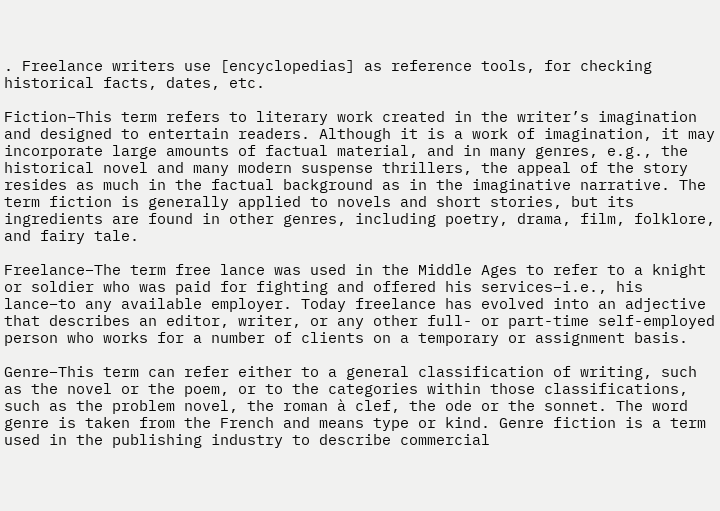. Freelance writers use [encyclopedias] as reference tools, for checking historical facts, dates, etc.

Fiction–This term refers to literary work created in the writer’s imagination and designed to entertain readers. Although it is a work of imagination, it may incorporate large amounts of factual material, and in many genres, e.g., the historical novel and many modern suspense thrillers, the appeal of the story resides as much in the factual background as in the imaginative narrative. The term fiction is generally applied to novels and short stories, but its ingredients are found in other genres, including poetry, drama, film, folklore, and fairy tale.

Freelance–The term free lance was used in the Middle Ages to refer to a knight or soldier who was paid for fighting and offered his services–i.e., his lance–to any available employer. Today freelance has evolved into an adjective that describes an editor, writer, or any other full- or part-time self-employed person who works for a number of clients on a temporary or assignment basis.

Genre–This term can refer either to a general classification of writing, such as the novel or the poem, or to the categories within those classifications, such as the problem novel, the roman à clef, the ode or the sonnet. The word genre is taken from the French and means type or kind. Genre fiction is a term used in the publishing industry to describe commercial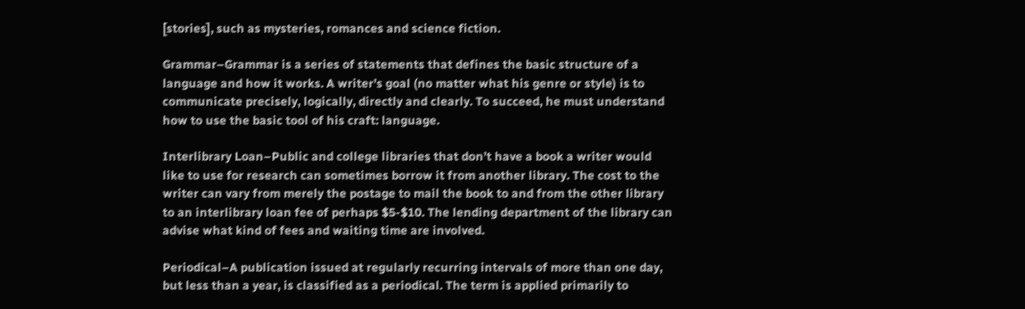[stories], such as mysteries, romances and science fiction.

Grammar–Grammar is a series of statements that defines the basic structure of a language and how it works. A writer’s goal (no matter what his genre or style) is to communicate precisely, logically, directly and clearly. To succeed, he must understand how to use the basic tool of his craft: language.

Interlibrary Loan–Public and college libraries that don’t have a book a writer would like to use for research can sometimes borrow it from another library. The cost to the writer can vary from merely the postage to mail the book to and from the other library to an interlibrary loan fee of perhaps $5-$10. The lending department of the library can advise what kind of fees and waiting time are involved.

Periodical–A publication issued at regularly recurring intervals of more than one day, but less than a year, is classified as a periodical. The term is applied primarily to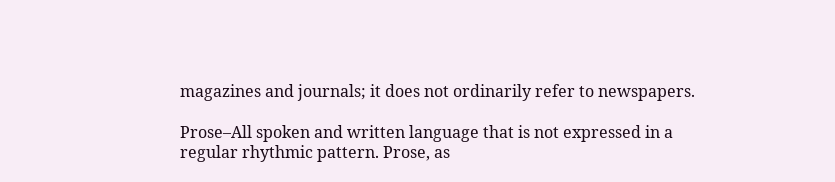magazines and journals; it does not ordinarily refer to newspapers.

Prose–All spoken and written language that is not expressed in a regular rhythmic pattern. Prose, as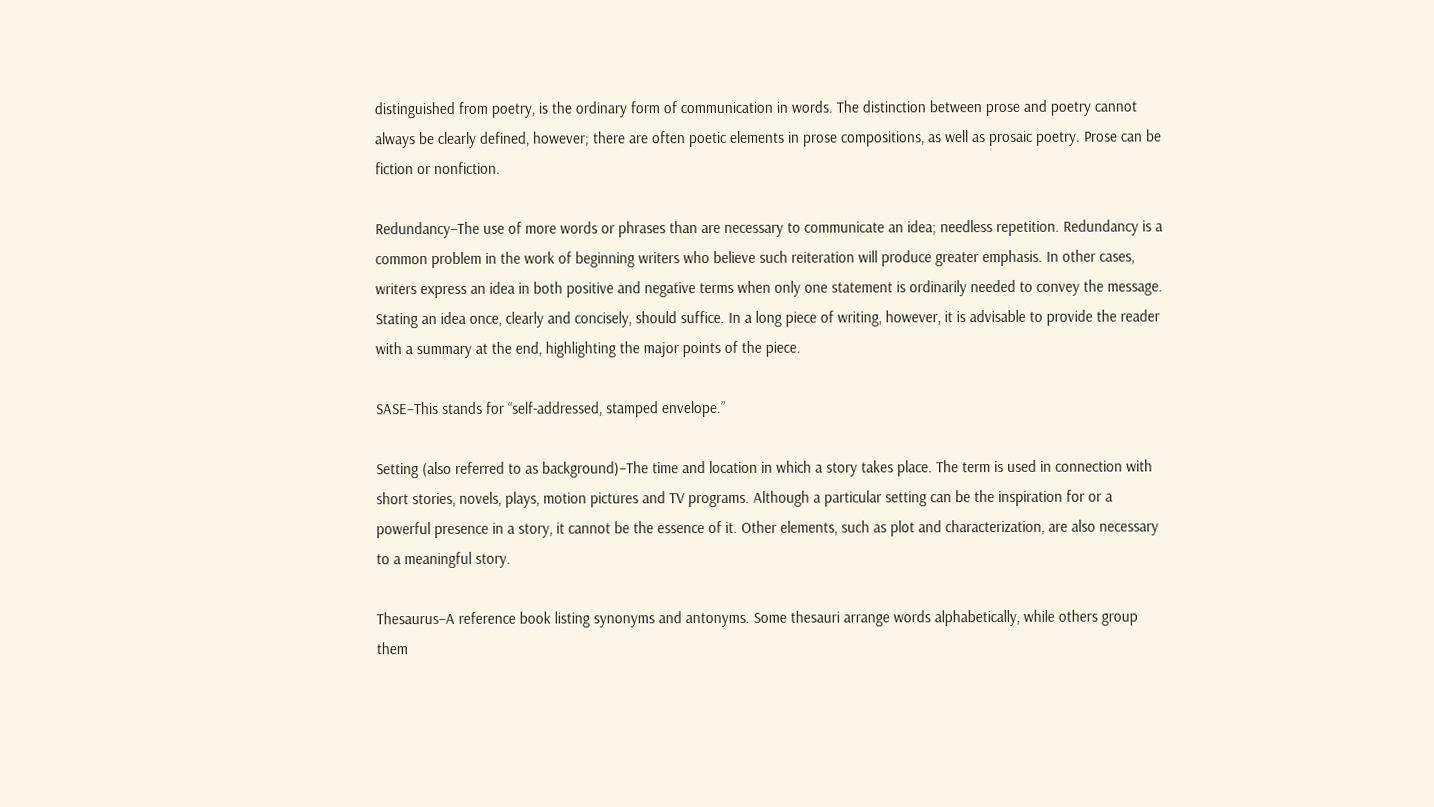distinguished from poetry, is the ordinary form of communication in words. The distinction between prose and poetry cannot always be clearly defined, however; there are often poetic elements in prose compositions, as well as prosaic poetry. Prose can be fiction or nonfiction.

Redundancy–The use of more words or phrases than are necessary to communicate an idea; needless repetition. Redundancy is a common problem in the work of beginning writers who believe such reiteration will produce greater emphasis. In other cases, writers express an idea in both positive and negative terms when only one statement is ordinarily needed to convey the message. Stating an idea once, clearly and concisely, should suffice. In a long piece of writing, however, it is advisable to provide the reader with a summary at the end, highlighting the major points of the piece.

SASE–This stands for “self-addressed, stamped envelope.”

Setting (also referred to as background)–The time and location in which a story takes place. The term is used in connection with short stories, novels, plays, motion pictures and TV programs. Although a particular setting can be the inspiration for or a powerful presence in a story, it cannot be the essence of it. Other elements, such as plot and characterization, are also necessary to a meaningful story.

Thesaurus–A reference book listing synonyms and antonyms. Some thesauri arrange words alphabetically, while others group them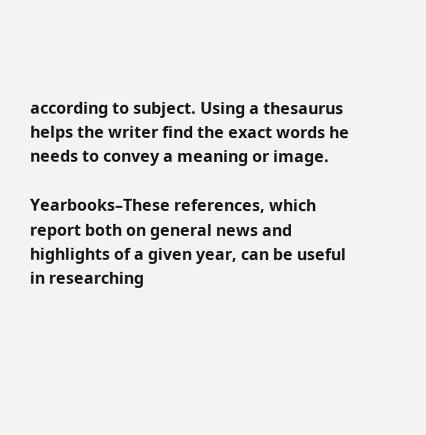according to subject. Using a thesaurus helps the writer find the exact words he needs to convey a meaning or image.

Yearbooks–These references, which report both on general news and highlights of a given year, can be useful in researching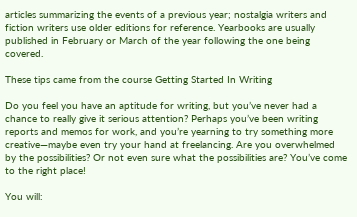articles summarizing the events of a previous year; nostalgia writers and fiction writers use older editions for reference. Yearbooks are usually published in February or March of the year following the one being covered.

These tips came from the course Getting Started In Writing

Do you feel you have an aptitude for writing, but you’ve never had a chance to really give it serious attention? Perhaps you’ve been writing reports and memos for work, and you’re yearning to try something more creative—maybe even try your hand at freelancing. Are you overwhelmed by the possibilities? Or not even sure what the possibilities are? You’ve come to the right place!

You will: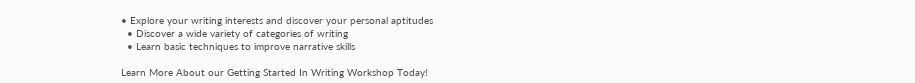• Explore your writing interests and discover your personal aptitudes
  • Discover a wide variety of categories of writing
  • Learn basic techniques to improve narrative skills

Learn More About our Getting Started In Writing Workshop Today!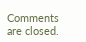Comments are closed.